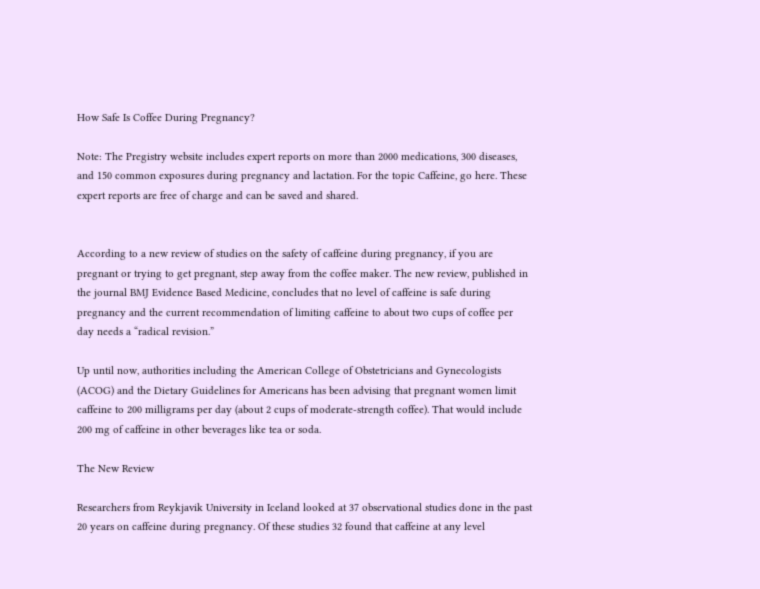How Safe Is Coffee During Pregnancy?

Note: The Pregistry website includes expert reports on more than 2000 medications, 300 diseases, and 150 common exposures during pregnancy and lactation. For the topic Caffeine, go here. These expert reports are free of charge and can be saved and shared.


According to a new review of studies on the safety of caffeine during pregnancy, if you are pregnant or trying to get pregnant, step away from the coffee maker. The new review, published in the journal BMJ Evidence Based Medicine, concludes that no level of caffeine is safe during pregnancy and the current recommendation of limiting caffeine to about two cups of coffee per day needs a “radical revision.”

Up until now, authorities including the American College of Obstetricians and Gynecologists (ACOG) and the Dietary Guidelines for Americans has been advising that pregnant women limit caffeine to 200 milligrams per day (about 2 cups of moderate-strength coffee). That would include 200 mg of caffeine in other beverages like tea or soda.

The New Review

Researchers from Reykjavik University in Iceland looked at 37 observational studies done in the past 20 years on caffeine during pregnancy. Of these studies 32 found that caffeine at any level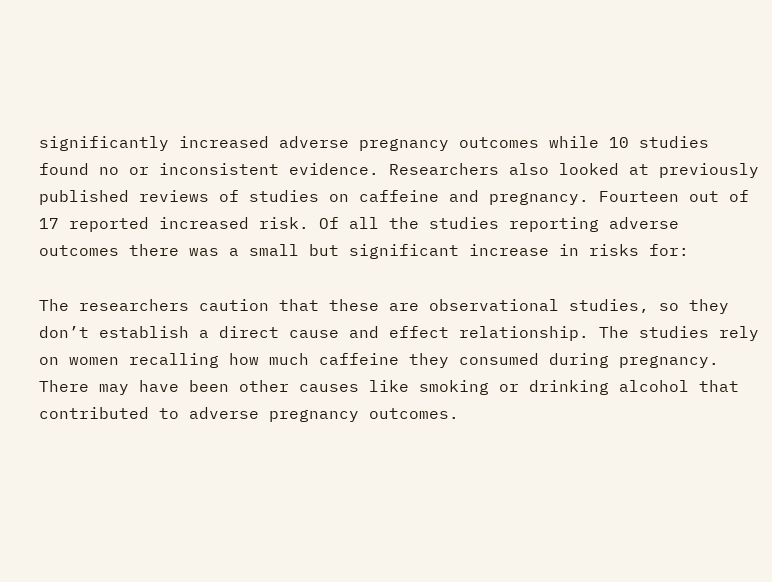significantly increased adverse pregnancy outcomes while 10 studies found no or inconsistent evidence. Researchers also looked at previously published reviews of studies on caffeine and pregnancy. Fourteen out of 17 reported increased risk. Of all the studies reporting adverse outcomes there was a small but significant increase in risks for:

The researchers caution that these are observational studies, so they don’t establish a direct cause and effect relationship. The studies rely on women recalling how much caffeine they consumed during pregnancy. There may have been other causes like smoking or drinking alcohol that contributed to adverse pregnancy outcomes.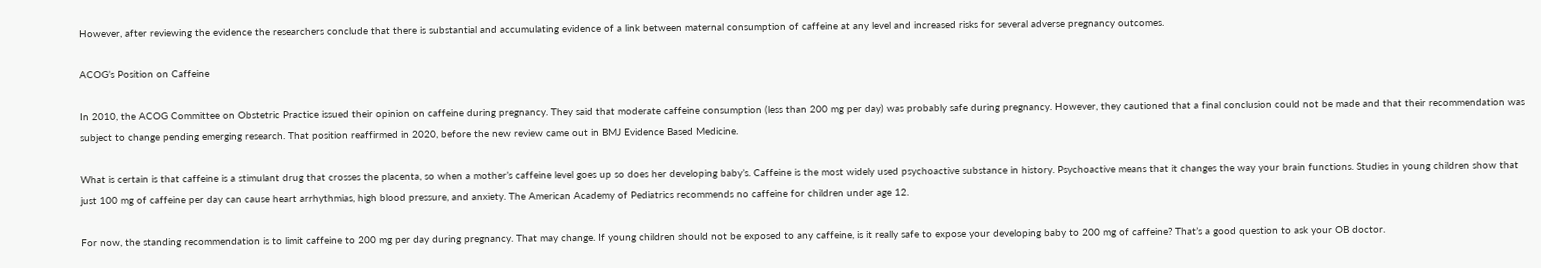However, after reviewing the evidence the researchers conclude that there is substantial and accumulating evidence of a link between maternal consumption of caffeine at any level and increased risks for several adverse pregnancy outcomes.

ACOG’s Position on Caffeine

In 2010, the ACOG Committee on Obstetric Practice issued their opinion on caffeine during pregnancy. They said that moderate caffeine consumption (less than 200 mg per day) was probably safe during pregnancy. However, they cautioned that a final conclusion could not be made and that their recommendation was subject to change pending emerging research. That position reaffirmed in 2020, before the new review came out in BMJ Evidence Based Medicine.

What is certain is that caffeine is a stimulant drug that crosses the placenta, so when a mother’s caffeine level goes up so does her developing baby’s. Caffeine is the most widely used psychoactive substance in history. Psychoactive means that it changes the way your brain functions. Studies in young children show that just 100 mg of caffeine per day can cause heart arrhythmias, high blood pressure, and anxiety. The American Academy of Pediatrics recommends no caffeine for children under age 12.

For now, the standing recommendation is to limit caffeine to 200 mg per day during pregnancy. That may change. If young children should not be exposed to any caffeine, is it really safe to expose your developing baby to 200 mg of caffeine? That’s a good question to ask your OB doctor.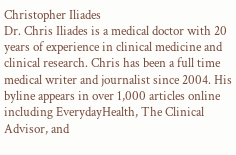Christopher Iliades
Dr. Chris Iliades is a medical doctor with 20 years of experience in clinical medicine and clinical research. Chris has been a full time medical writer and journalist since 2004. His byline appears in over 1,000 articles online including EverydayHealth, The Clinical Advisor, and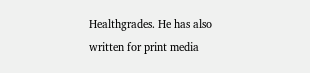Healthgrades. He has also written for print media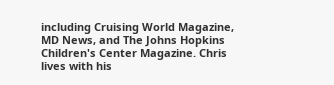including Cruising World Magazine, MD News, and The Johns Hopkins Children's Center Magazine. Chris lives with his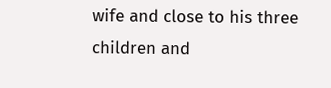wife and close to his three children and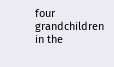four grandchildren in the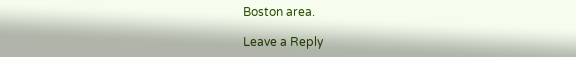Boston area.

Leave a Reply